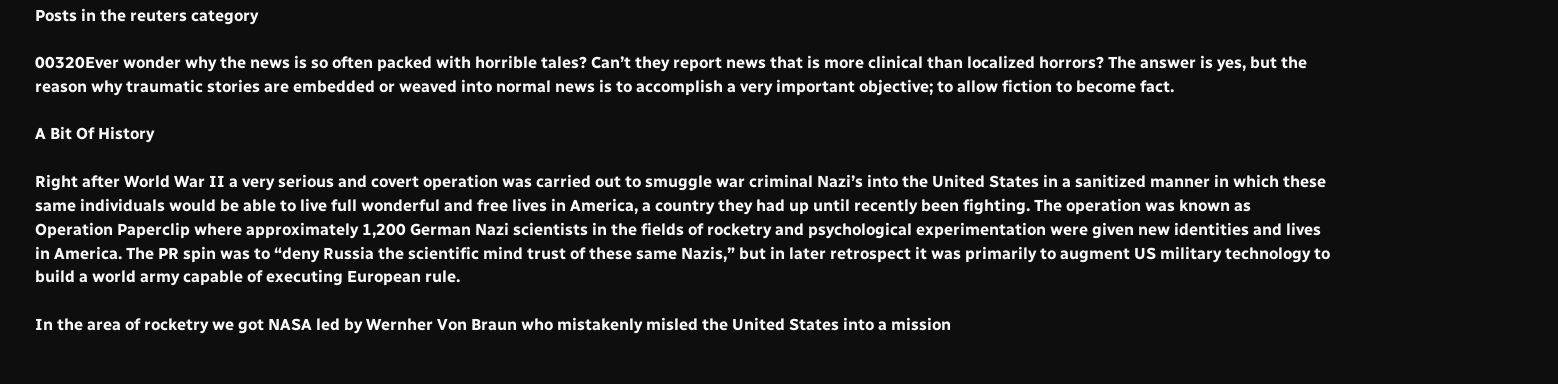Posts in the reuters category

00320Ever wonder why the news is so often packed with horrible tales? Can’t they report news that is more clinical than localized horrors? The answer is yes, but the reason why traumatic stories are embedded or weaved into normal news is to accomplish a very important objective; to allow fiction to become fact.

A Bit Of History

Right after World War II a very serious and covert operation was carried out to smuggle war criminal Nazi’s into the United States in a sanitized manner in which these same individuals would be able to live full wonderful and free lives in America, a country they had up until recently been fighting. The operation was known as Operation Paperclip where approximately 1,200 German Nazi scientists in the fields of rocketry and psychological experimentation were given new identities and lives in America. The PR spin was to “deny Russia the scientific mind trust of these same Nazis,” but in later retrospect it was primarily to augment US military technology to build a world army capable of executing European rule.

In the area of rocketry we got NASA led by Wernher Von Braun who mistakenly misled the United States into a mission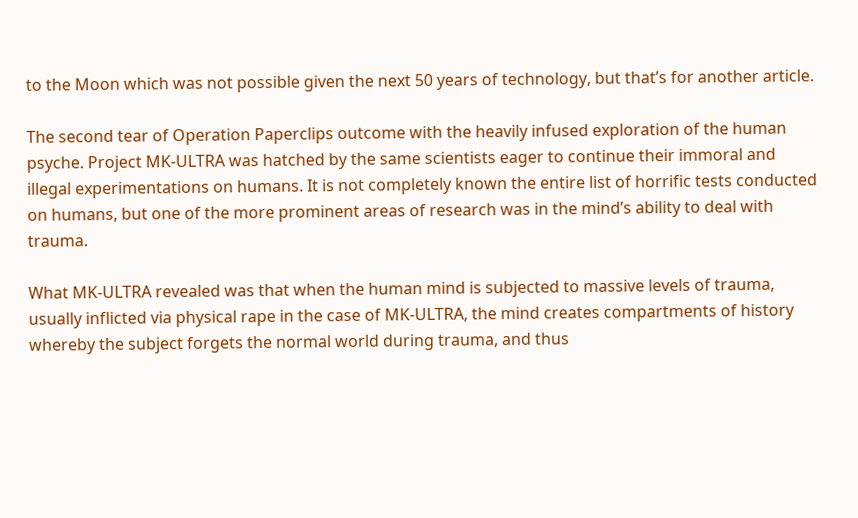to the Moon which was not possible given the next 50 years of technology, but that’s for another article.

The second tear of Operation Paperclips outcome with the heavily infused exploration of the human psyche. Project MK-ULTRA was hatched by the same scientists eager to continue their immoral and illegal experimentations on humans. It is not completely known the entire list of horrific tests conducted on humans, but one of the more prominent areas of research was in the mind’s ability to deal with trauma.

What MK-ULTRA revealed was that when the human mind is subjected to massive levels of trauma, usually inflicted via physical rape in the case of MK-ULTRA, the mind creates compartments of history whereby the subject forgets the normal world during trauma, and thus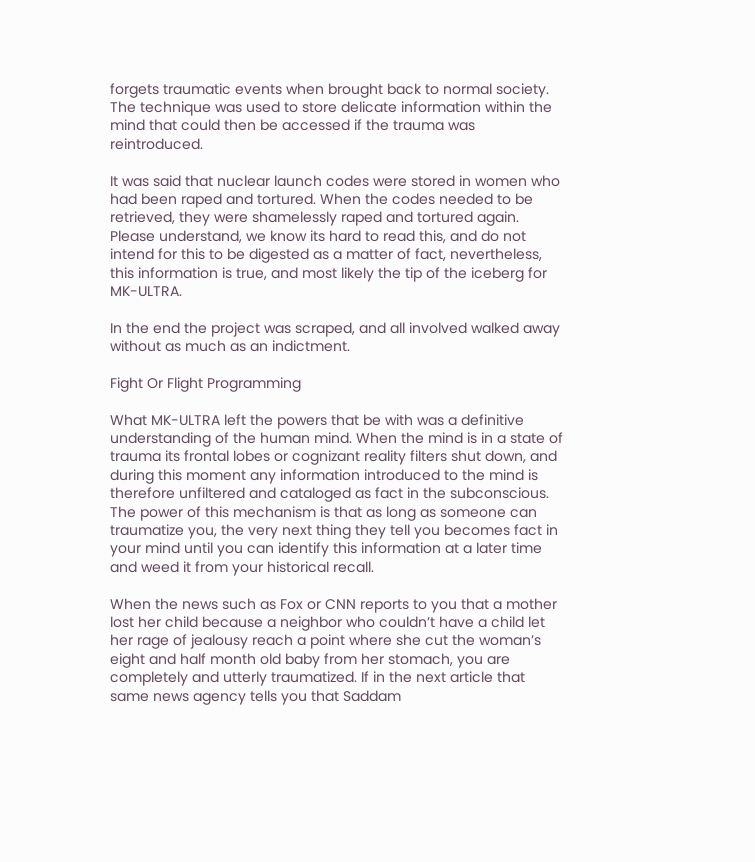forgets traumatic events when brought back to normal society. The technique was used to store delicate information within the mind that could then be accessed if the trauma was reintroduced.

It was said that nuclear launch codes were stored in women who had been raped and tortured. When the codes needed to be retrieved, they were shamelessly raped and tortured again. Please understand, we know its hard to read this, and do not intend for this to be digested as a matter of fact, nevertheless, this information is true, and most likely the tip of the iceberg for MK-ULTRA.

In the end the project was scraped, and all involved walked away without as much as an indictment.

Fight Or Flight Programming

What MK-ULTRA left the powers that be with was a definitive understanding of the human mind. When the mind is in a state of trauma its frontal lobes or cognizant reality filters shut down, and during this moment any information introduced to the mind is therefore unfiltered and cataloged as fact in the subconscious. The power of this mechanism is that as long as someone can traumatize you, the very next thing they tell you becomes fact in your mind until you can identify this information at a later time and weed it from your historical recall.

When the news such as Fox or CNN reports to you that a mother lost her child because a neighbor who couldn’t have a child let her rage of jealousy reach a point where she cut the woman’s eight and half month old baby from her stomach, you are completely and utterly traumatized. If in the next article that same news agency tells you that Saddam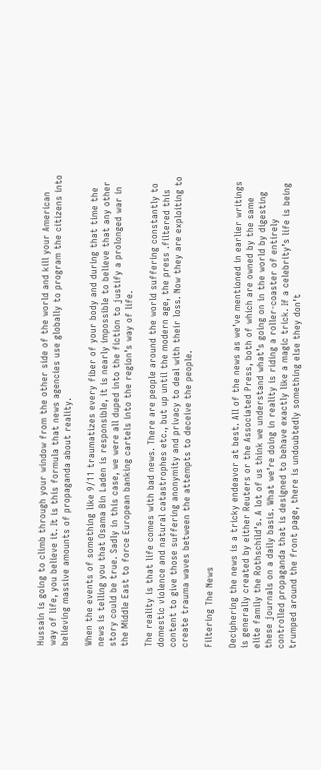Hussain is going to climb through your window from the other side of the world and kill your American way of life, you believe it. It is this formula that news agencies use globally to program the citizens into believing massive amounts of propaganda about reality.

When the events of something like 9/11 traumatizes every fiber of your body and during that time the news is telling you that Osama Bin Laden is responsible, it is nearly impossible to believe that any other story could be true. Sadly in this case, we were all duped into the fiction to justify a prolonged war in the Middle East to force European banking cartels into the region’s way of life.

The reality is that life comes with bad news. There are people around the world suffering constantly to domestic violence and natural catastrophes etc., but up until the modern age, the press .filtered this content to give those suffering anonymity and privacy to deal with their loss. Now they are exploiting to create trauma waves between the attempts to deceive the people.

Filtering The News

Deciphering the news is a tricky endeavor at best. All of the news as we’ve mentioned in earlier writings is generally created by either Reuters or the Associated Press, both of which are owned by the same elite family the Rothschild’s. A lot of us think we understand what’s going on in the world by digesting these journals on a daily basis. What we’re doing in reality is riding a roller-coaster of entirely controlled propaganda that is designed to behave exactly like a magic trick. If a celebrity’s life is being trumped around the front page, there is undoubtedly something else they don’t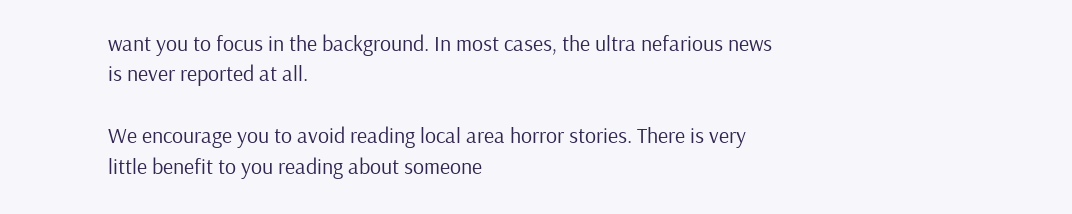want you to focus in the background. In most cases, the ultra nefarious news is never reported at all.

We encourage you to avoid reading local area horror stories. There is very little benefit to you reading about someone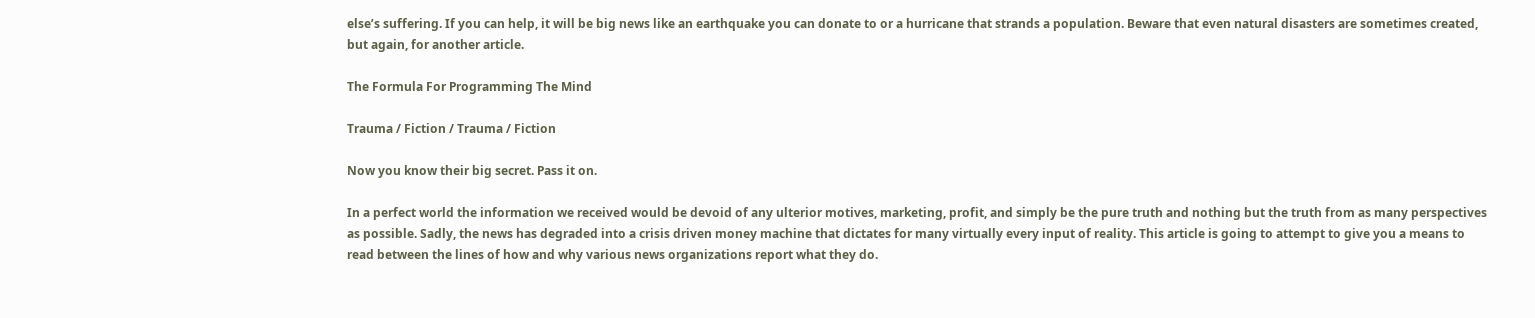else’s suffering. If you can help, it will be big news like an earthquake you can donate to or a hurricane that strands a population. Beware that even natural disasters are sometimes created, but again, for another article.

The Formula For Programming The Mind

Trauma / Fiction / Trauma / Fiction

Now you know their big secret. Pass it on.

In a perfect world the information we received would be devoid of any ulterior motives, marketing, profit, and simply be the pure truth and nothing but the truth from as many perspectives as possible. Sadly, the news has degraded into a crisis driven money machine that dictates for many virtually every input of reality. This article is going to attempt to give you a means to read between the lines of how and why various news organizations report what they do.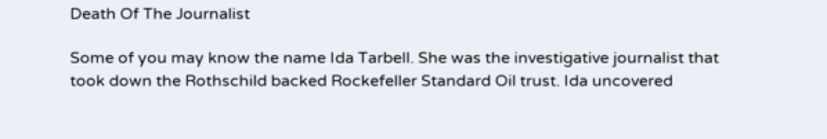Death Of The Journalist

Some of you may know the name Ida Tarbell. She was the investigative journalist that took down the Rothschild backed Rockefeller Standard Oil trust. Ida uncovered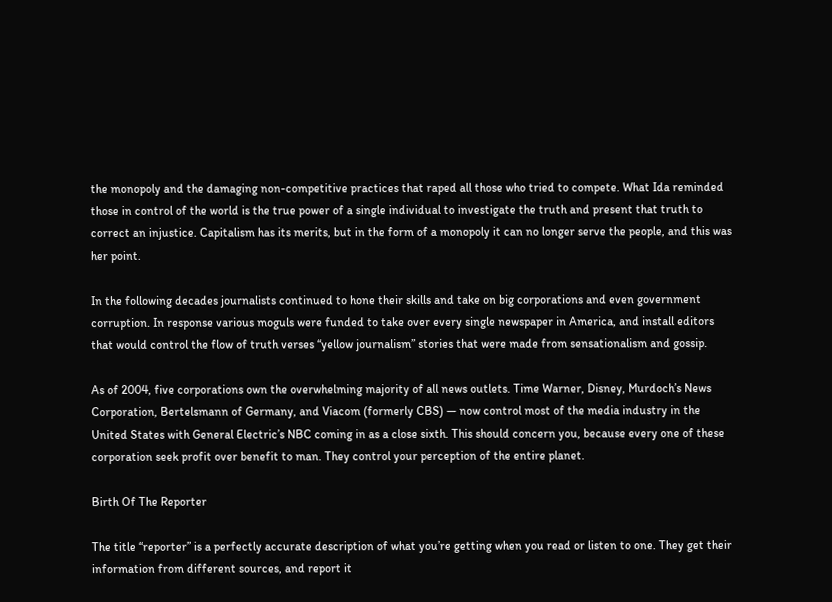the monopoly and the damaging non-competitive practices that raped all those who tried to compete. What Ida reminded those in control of the world is the true power of a single individual to investigate the truth and present that truth to correct an injustice. Capitalism has its merits, but in the form of a monopoly it can no longer serve the people, and this was her point.

In the following decades journalists continued to hone their skills and take on big corporations and even government corruption. In response various moguls were funded to take over every single newspaper in America, and install editors that would control the flow of truth verses “yellow journalism” stories that were made from sensationalism and gossip.

As of 2004, five corporations own the overwhelming majority of all news outlets. Time Warner, Disney, Murdoch’s News Corporation, Bertelsmann of Germany, and Viacom (formerly CBS) — now control most of the media industry in the United States with General Electric’s NBC coming in as a close sixth. This should concern you, because every one of these corporation seek profit over benefit to man. They control your perception of the entire planet.

Birth Of The Reporter

The title “reporter” is a perfectly accurate description of what you’re getting when you read or listen to one. They get their information from different sources, and report it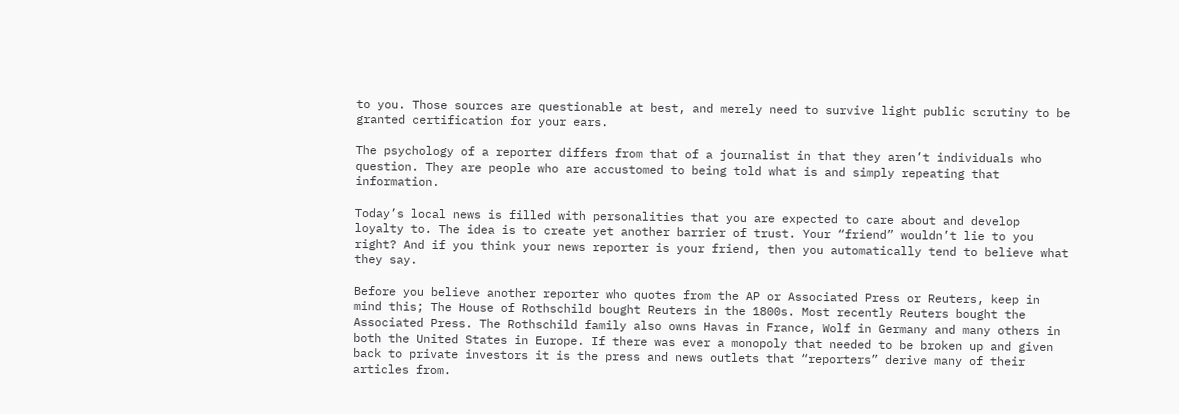to you. Those sources are questionable at best, and merely need to survive light public scrutiny to be granted certification for your ears.

The psychology of a reporter differs from that of a journalist in that they aren’t individuals who question. They are people who are accustomed to being told what is and simply repeating that information.

Today’s local news is filled with personalities that you are expected to care about and develop loyalty to. The idea is to create yet another barrier of trust. Your “friend” wouldn’t lie to you right? And if you think your news reporter is your friend, then you automatically tend to believe what they say.

Before you believe another reporter who quotes from the AP or Associated Press or Reuters, keep in mind this; The House of Rothschild bought Reuters in the 1800s. Most recently Reuters bought the Associated Press. The Rothschild family also owns Havas in France, Wolf in Germany and many others in both the United States in Europe. If there was ever a monopoly that needed to be broken up and given back to private investors it is the press and news outlets that “reporters” derive many of their articles from.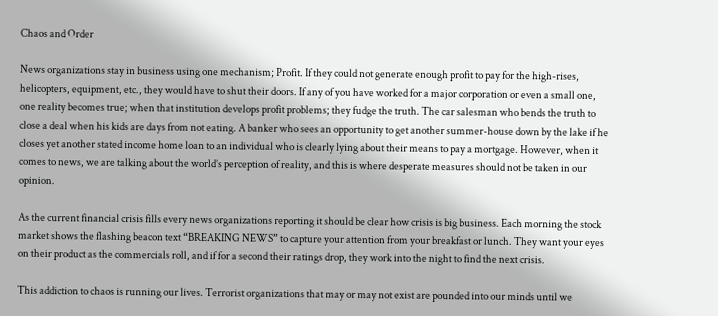Chaos and Order

News organizations stay in business using one mechanism; Profit. If they could not generate enough profit to pay for the high-rises, helicopters, equipment, etc., they would have to shut their doors. If any of you have worked for a major corporation or even a small one, one reality becomes true; when that institution develops profit problems; they fudge the truth. The car salesman who bends the truth to close a deal when his kids are days from not eating. A banker who sees an opportunity to get another summer-house down by the lake if he closes yet another stated income home loan to an individual who is clearly lying about their means to pay a mortgage. However, when it comes to news, we are talking about the world’s perception of reality, and this is where desperate measures should not be taken in our opinion.

As the current financial crisis fills every news organizations reporting it should be clear how crisis is big business. Each morning the stock market shows the flashing beacon text “BREAKING NEWS” to capture your attention from your breakfast or lunch. They want your eyes on their product as the commercials roll, and if for a second their ratings drop, they work into the night to find the next crisis.

This addiction to chaos is running our lives. Terrorist organizations that may or may not exist are pounded into our minds until we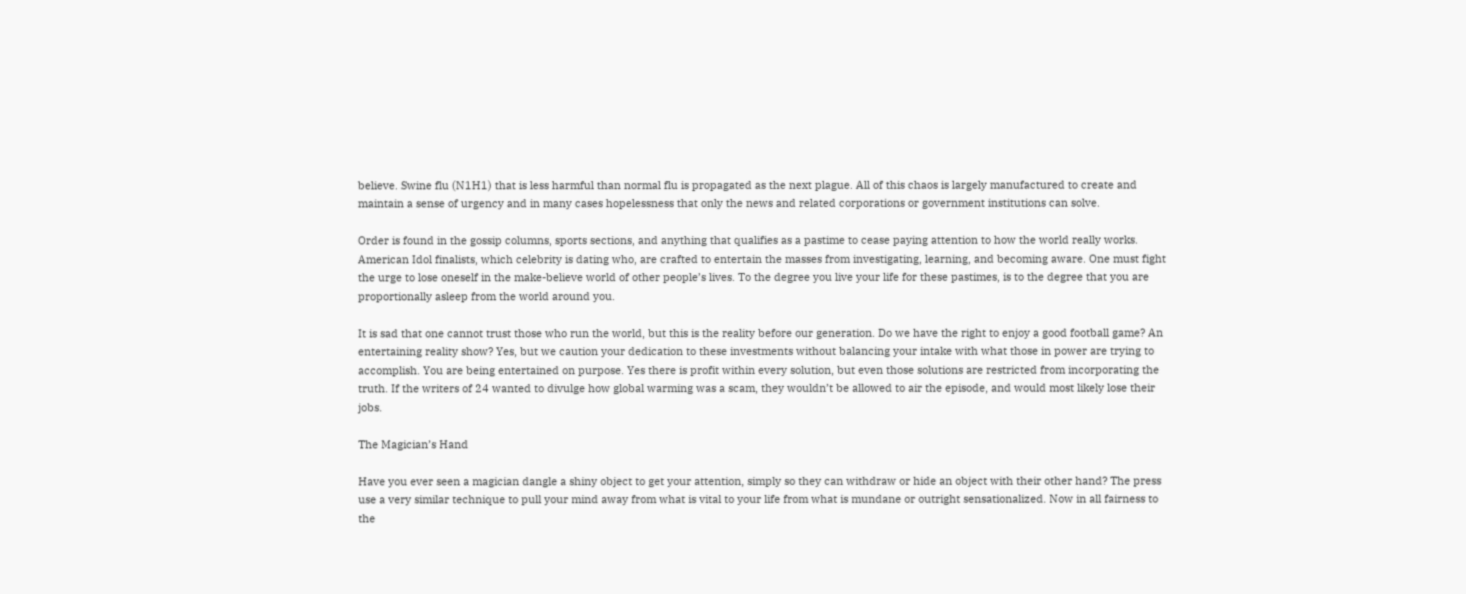believe. Swine flu (N1H1) that is less harmful than normal flu is propagated as the next plague. All of this chaos is largely manufactured to create and maintain a sense of urgency and in many cases hopelessness that only the news and related corporations or government institutions can solve.

Order is found in the gossip columns, sports sections, and anything that qualifies as a pastime to cease paying attention to how the world really works. American Idol finalists, which celebrity is dating who, are crafted to entertain the masses from investigating, learning, and becoming aware. One must fight the urge to lose oneself in the make-believe world of other people’s lives. To the degree you live your life for these pastimes, is to the degree that you are proportionally asleep from the world around you.

It is sad that one cannot trust those who run the world, but this is the reality before our generation. Do we have the right to enjoy a good football game? An entertaining reality show? Yes, but we caution your dedication to these investments without balancing your intake with what those in power are trying to accomplish. You are being entertained on purpose. Yes there is profit within every solution, but even those solutions are restricted from incorporating the truth. If the writers of 24 wanted to divulge how global warming was a scam, they wouldn’t be allowed to air the episode, and would most likely lose their jobs.

The Magician’s Hand

Have you ever seen a magician dangle a shiny object to get your attention, simply so they can withdraw or hide an object with their other hand? The press use a very similar technique to pull your mind away from what is vital to your life from what is mundane or outright sensationalized. Now in all fairness to the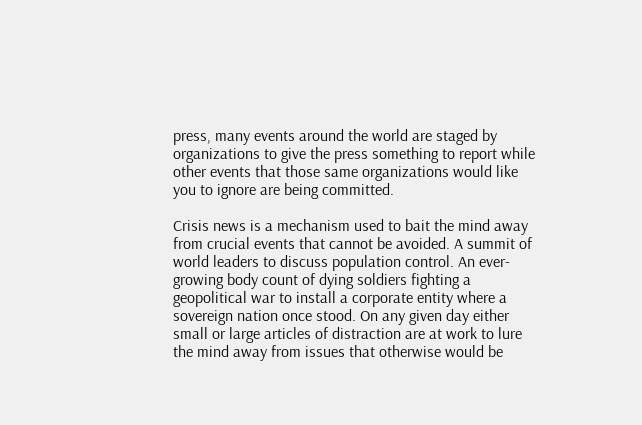press, many events around the world are staged by organizations to give the press something to report while other events that those same organizations would like you to ignore are being committed.

Crisis news is a mechanism used to bait the mind away from crucial events that cannot be avoided. A summit of world leaders to discuss population control. An ever-growing body count of dying soldiers fighting a geopolitical war to install a corporate entity where a sovereign nation once stood. On any given day either small or large articles of distraction are at work to lure the mind away from issues that otherwise would be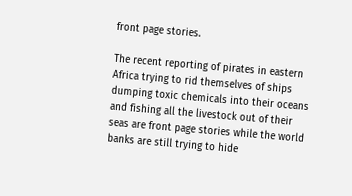front page stories.

The recent reporting of pirates in eastern Africa trying to rid themselves of ships dumping toxic chemicals into their oceans and fishing all the livestock out of their seas are front page stories while the world banks are still trying to hide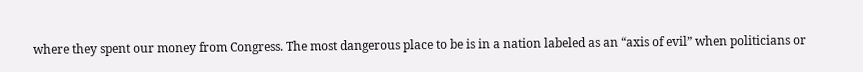where they spent our money from Congress. The most dangerous place to be is in a nation labeled as an “axis of evil” when politicians or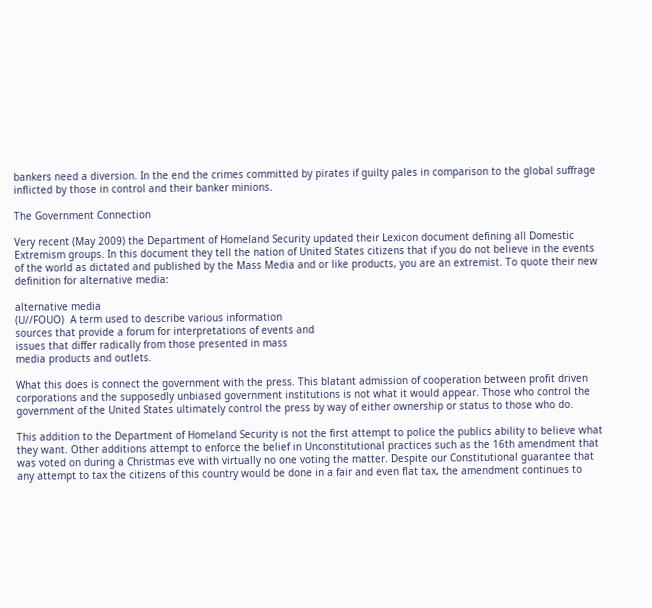bankers need a diversion. In the end the crimes committed by pirates if guilty pales in comparison to the global suffrage inflicted by those in control and their banker minions.

The Government Connection

Very recent (May 2009) the Department of Homeland Security updated their Lexicon document defining all Domestic Extremism groups. In this document they tell the nation of United States citizens that if you do not believe in the events of the world as dictated and published by the Mass Media and or like products, you are an extremist. To quote their new definition for alternative media:

alternative media
(U//FOUO)  A term used to describe various information
sources that provide a forum for interpretations of events and
issues that differ radically from those presented in mass
media products and outlets.

What this does is connect the government with the press. This blatant admission of cooperation between profit driven corporations and the supposedly unbiased government institutions is not what it would appear. Those who control the government of the United States ultimately control the press by way of either ownership or status to those who do.

This addition to the Department of Homeland Security is not the first attempt to police the publics ability to believe what they want. Other additions attempt to enforce the belief in Unconstitutional practices such as the 16th amendment that was voted on during a Christmas eve with virtually no one voting the matter. Despite our Constitutional guarantee that any attempt to tax the citizens of this country would be done in a fair and even flat tax, the amendment continues to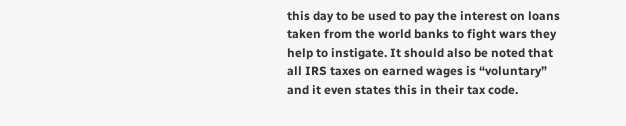this day to be used to pay the interest on loans taken from the world banks to fight wars they help to instigate. It should also be noted that all IRS taxes on earned wages is “voluntary” and it even states this in their tax code.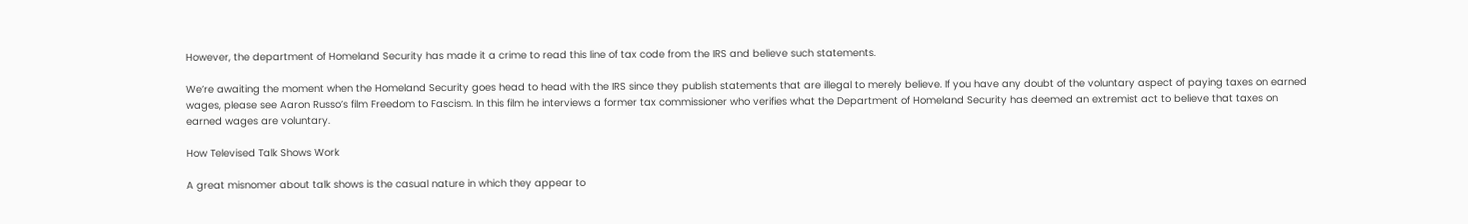However, the department of Homeland Security has made it a crime to read this line of tax code from the IRS and believe such statements.

We’re awaiting the moment when the Homeland Security goes head to head with the IRS since they publish statements that are illegal to merely believe. If you have any doubt of the voluntary aspect of paying taxes on earned wages, please see Aaron Russo’s film Freedom to Fascism. In this film he interviews a former tax commissioner who verifies what the Department of Homeland Security has deemed an extremist act to believe that taxes on earned wages are voluntary.

How Televised Talk Shows Work

A great misnomer about talk shows is the casual nature in which they appear to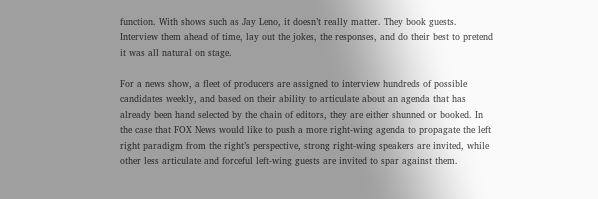function. With shows such as Jay Leno, it doesn’t really matter. They book guests. Interview them ahead of time, lay out the jokes, the responses, and do their best to pretend it was all natural on stage.

For a news show, a fleet of producers are assigned to interview hundreds of possible candidates weekly, and based on their ability to articulate about an agenda that has already been hand selected by the chain of editors, they are either shunned or booked. In the case that FOX News would like to push a more right-wing agenda to propagate the left right paradigm from the right’s perspective, strong right-wing speakers are invited, while other less articulate and forceful left-wing guests are invited to spar against them.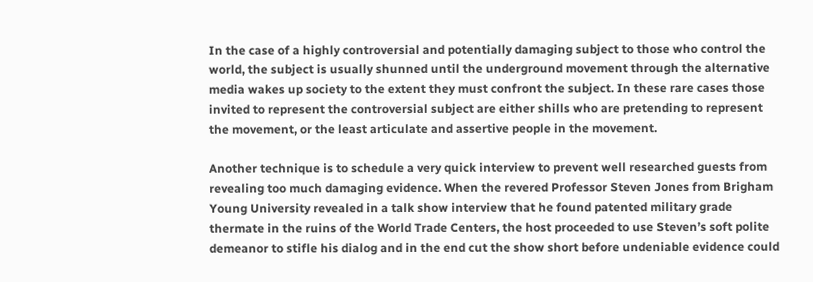In the case of a highly controversial and potentially damaging subject to those who control the world, the subject is usually shunned until the underground movement through the alternative media wakes up society to the extent they must confront the subject. In these rare cases those invited to represent the controversial subject are either shills who are pretending to represent the movement, or the least articulate and assertive people in the movement.

Another technique is to schedule a very quick interview to prevent well researched guests from revealing too much damaging evidence. When the revered Professor Steven Jones from Brigham Young University revealed in a talk show interview that he found patented military grade thermate in the ruins of the World Trade Centers, the host proceeded to use Steven’s soft polite demeanor to stifle his dialog and in the end cut the show short before undeniable evidence could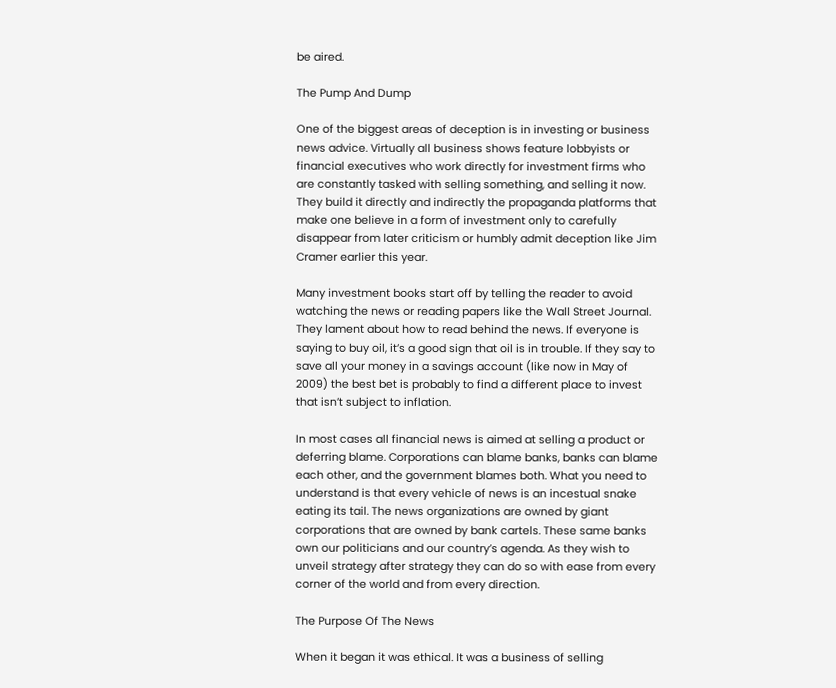be aired.

The Pump And Dump

One of the biggest areas of deception is in investing or business news advice. Virtually all business shows feature lobbyists or financial executives who work directly for investment firms who are constantly tasked with selling something, and selling it now. They build it directly and indirectly the propaganda platforms that make one believe in a form of investment only to carefully disappear from later criticism or humbly admit deception like Jim Cramer earlier this year.

Many investment books start off by telling the reader to avoid watching the news or reading papers like the Wall Street Journal. They lament about how to read behind the news. If everyone is saying to buy oil, it’s a good sign that oil is in trouble. If they say to save all your money in a savings account (like now in May of 2009) the best bet is probably to find a different place to invest that isn’t subject to inflation.

In most cases all financial news is aimed at selling a product or deferring blame. Corporations can blame banks, banks can blame each other, and the government blames both. What you need to understand is that every vehicle of news is an incestual snake eating its tail. The news organizations are owned by giant corporations that are owned by bank cartels. These same banks own our politicians and our country’s agenda. As they wish to unveil strategy after strategy they can do so with ease from every corner of the world and from every direction.

The Purpose Of The News

When it began it was ethical. It was a business of selling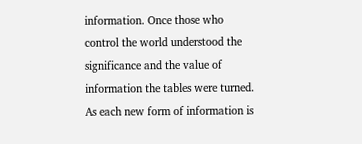information. Once those who control the world understood the significance and the value of information the tables were turned. As each new form of information is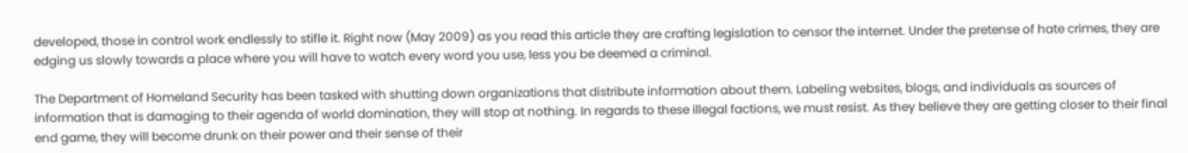developed, those in control work endlessly to stifle it. Right now (May 2009) as you read this article they are crafting legislation to censor the internet. Under the pretense of hate crimes, they are edging us slowly towards a place where you will have to watch every word you use, less you be deemed a criminal.

The Department of Homeland Security has been tasked with shutting down organizations that distribute information about them. Labeling websites, blogs, and individuals as sources of information that is damaging to their agenda of world domination, they will stop at nothing. In regards to these illegal factions, we must resist. As they believe they are getting closer to their final end game, they will become drunk on their power and their sense of their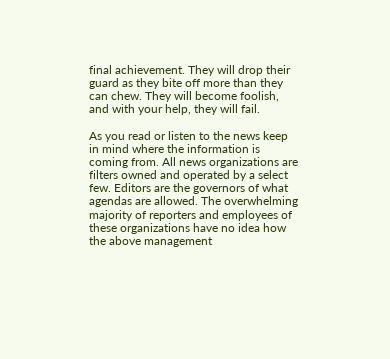final achievement. They will drop their guard as they bite off more than they can chew. They will become foolish, and with your help, they will fail.

As you read or listen to the news keep in mind where the information is coming from. All news organizations are filters owned and operated by a select few. Editors are the governors of what agendas are allowed. The overwhelming majority of reporters and employees of these organizations have no idea how the above management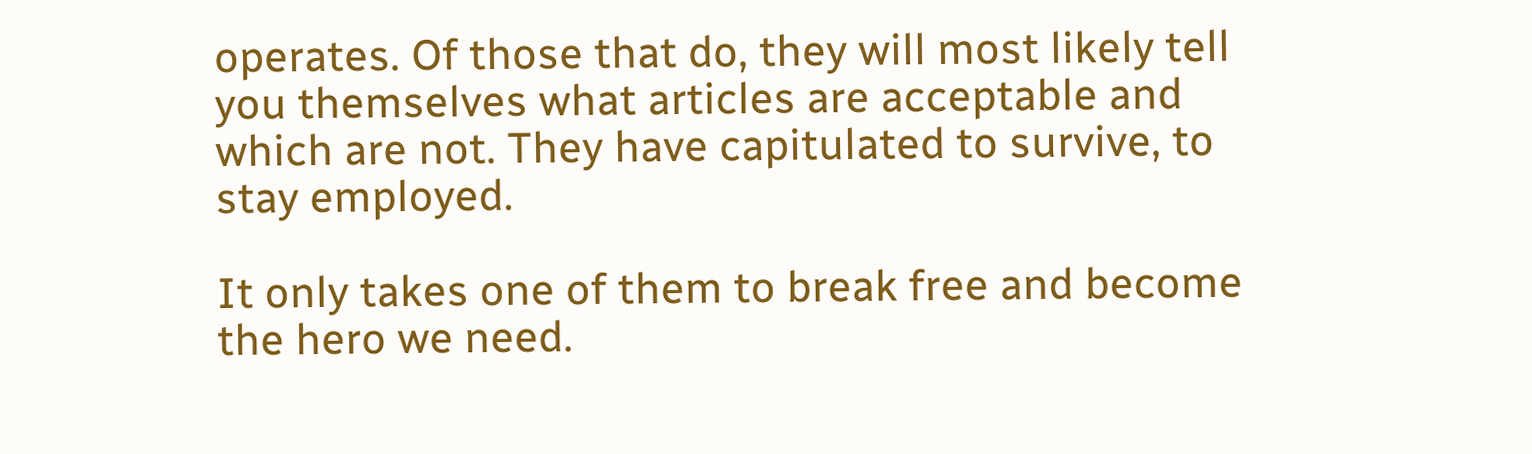operates. Of those that do, they will most likely tell you themselves what articles are acceptable and which are not. They have capitulated to survive, to stay employed.

It only takes one of them to break free and become the hero we need.